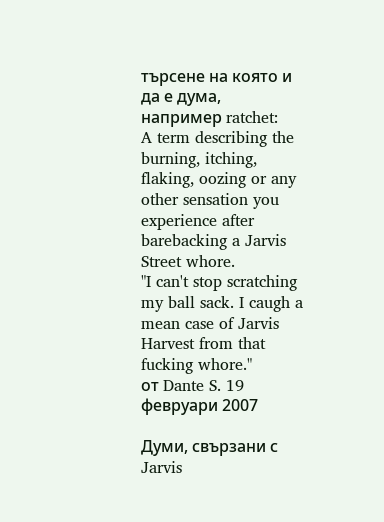търсене на която и да е дума, например ratchet:
A term describing the burning, itching, flaking, oozing or any other sensation you experience after barebacking a Jarvis Street whore.
"I can't stop scratching my ball sack. I caugh a mean case of Jarvis Harvest from that fucking whore."
от Dante S. 19 февруари 2007

Думи, свързани с Jarvis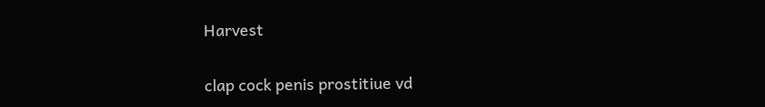Harvest

clap cock penis prostitiue vd